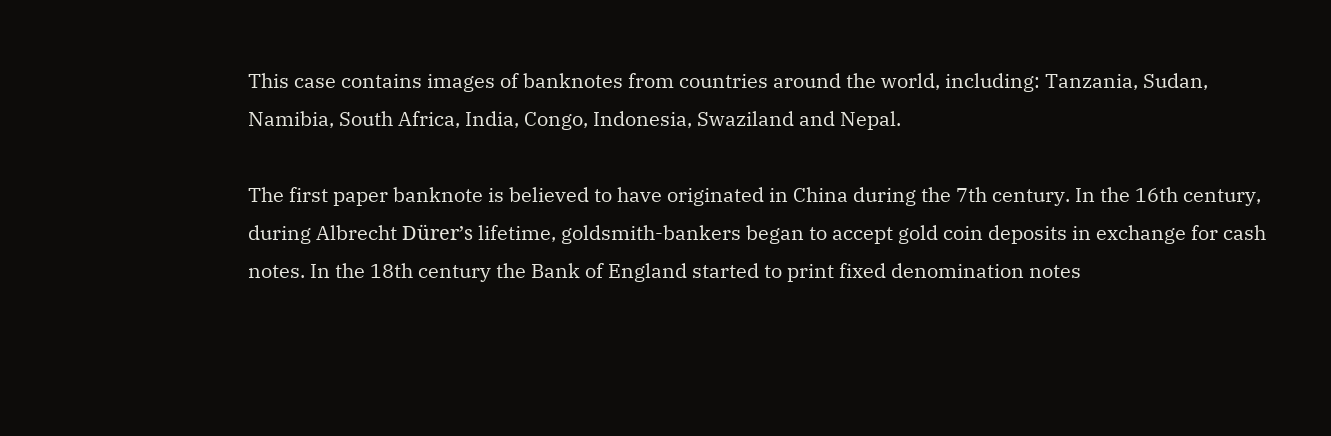This case contains images of banknotes from countries around the world, including: Tanzania, Sudan, Namibia, South Africa, India, Congo, Indonesia, Swaziland and Nepal.

The first paper banknote is believed to have originated in China during the 7th century. In the 16th century, during Albrecht Dürer’s lifetime, goldsmith-bankers began to accept gold coin deposits in exchange for cash notes. In the 18th century the Bank of England started to print fixed denomination notes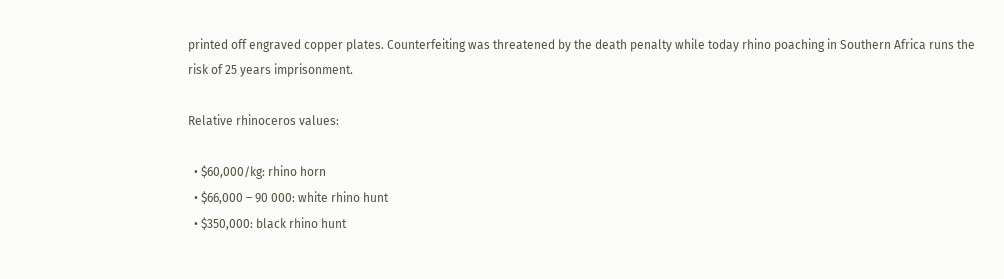printed off engraved copper plates. Counterfeiting was threatened by the death penalty while today rhino poaching in Southern Africa runs the risk of 25 years imprisonment.

Relative rhinoceros values:

  • $60,000/kg: rhino horn
  • $66,000 – 90 000: white rhino hunt
  • $350,000: black rhino hunt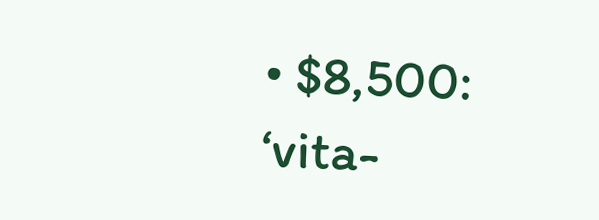• $8,500: ‘vita-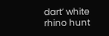dart’ white rhino hunt